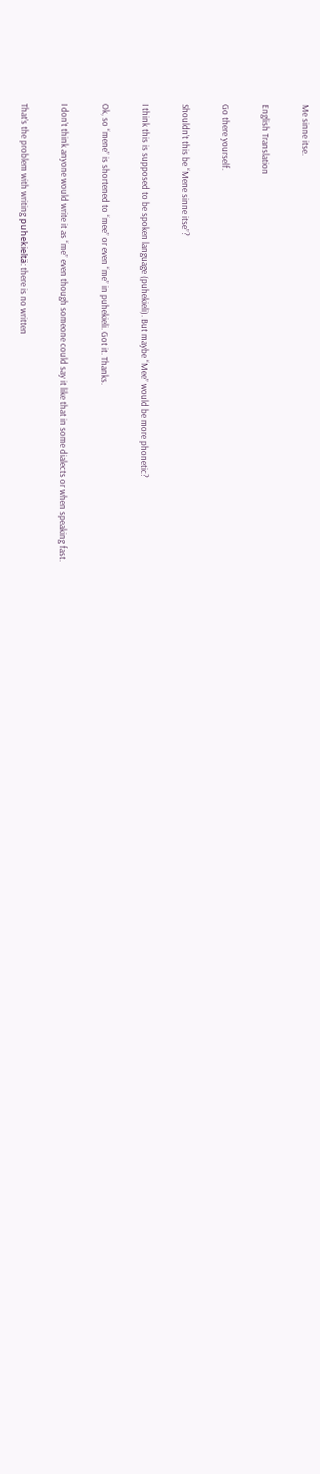Me sinne itse.

English Translation

Go there yourself.

Shouldn’t this be “Mene sinne itse”?

I think this is supposed to be spoken language (puhekieli). But maybe “Mee” would be more phonetic?

Ok, so “mene” is shortened to “mee” or even “me” in puhekieli. Got it. Thanks.

I don’t think anyone would write it as “me” even though someone could say it like that in some dialects or when speaking fast.

That’s the problem with writing puhekieltä: there is no written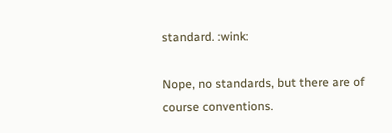standard. :wink:

Nope, no standards, but there are of course conventions.